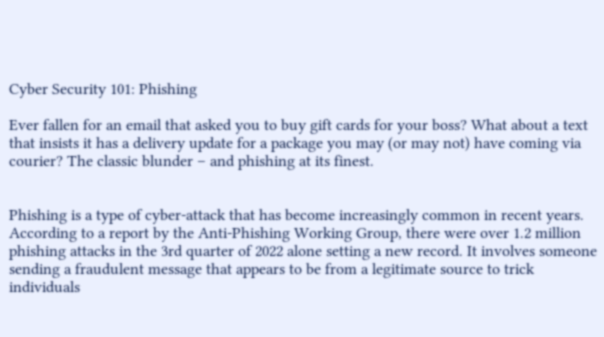Cyber Security 101: Phishing

Ever fallen for an email that asked you to buy gift cards for your boss? What about a text that insists it has a delivery update for a package you may (or may not) have coming via courier? The classic blunder – and phishing at its finest.


Phishing is a type of cyber-attack that has become increasingly common in recent years. According to a report by the Anti-Phishing Working Group, there were over 1.2 million phishing attacks in the 3rd quarter of 2022 alone setting a new record. It involves someone sending a fraudulent message that appears to be from a legitimate source to trick individuals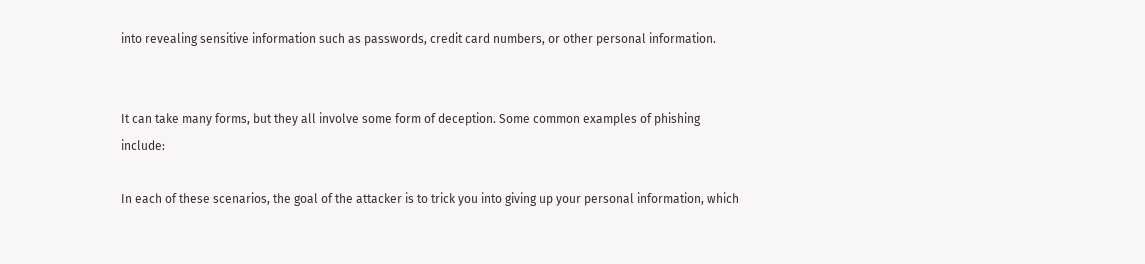into revealing sensitive information such as passwords, credit card numbers, or other personal information.


It can take many forms, but they all involve some form of deception. Some common examples of phishing include:

In each of these scenarios, the goal of the attacker is to trick you into giving up your personal information, which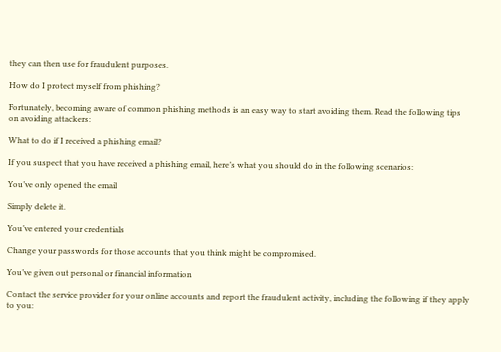they can then use for fraudulent purposes.

How do I protect myself from phishing?

Fortunately, becoming aware of common phishing methods is an easy way to start avoiding them. Read the following tips on avoiding attackers:

What to do if I received a phishing email?

If you suspect that you have received a phishing email, here’s what you should do in the following scenarios:

You’ve only opened the email

Simply delete it.

You’ve entered your credentials

Change your passwords for those accounts that you think might be compromised.

You’ve given out personal or financial information

Contact the service provider for your online accounts and report the fraudulent activity, including the following if they apply to you: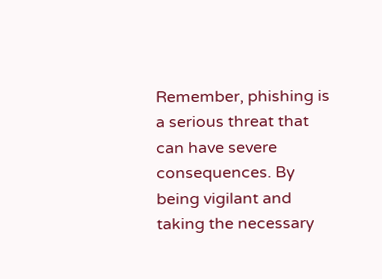Remember, phishing is a serious threat that can have severe consequences. By being vigilant and taking the necessary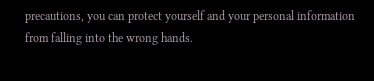precautions, you can protect yourself and your personal information from falling into the wrong hands.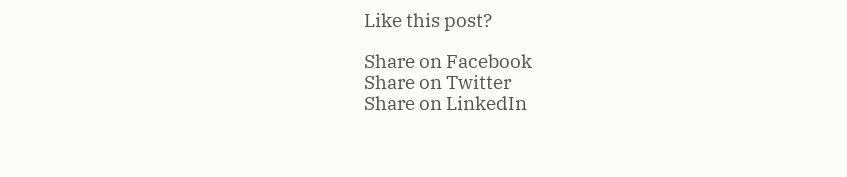Like this post?

Share on Facebook
Share on Twitter
Share on LinkedIn